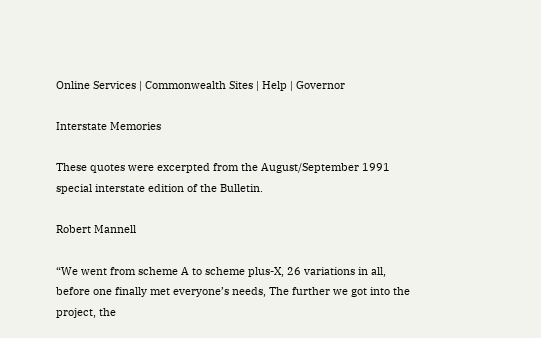Online Services | Commonwealth Sites | Help | Governor

Interstate Memories

These quotes were excerpted from the August/September 1991 special interstate edition of the Bulletin.

Robert Mannell

“We went from scheme A to scheme plus-X, 26 variations in all, before one finally met everyone’s needs, The further we got into the project, the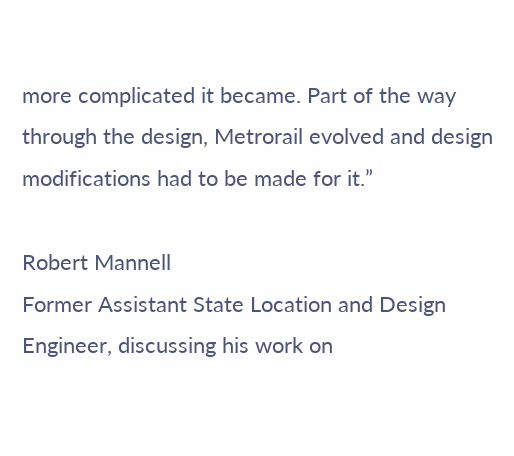more complicated it became. Part of the way through the design, Metrorail evolved and design modifications had to be made for it.”

Robert Mannell
Former Assistant State Location and Design Engineer, discussing his work on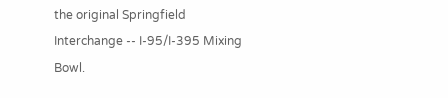the original Springfield Interchange -- I-95/I-395 Mixing Bowl.